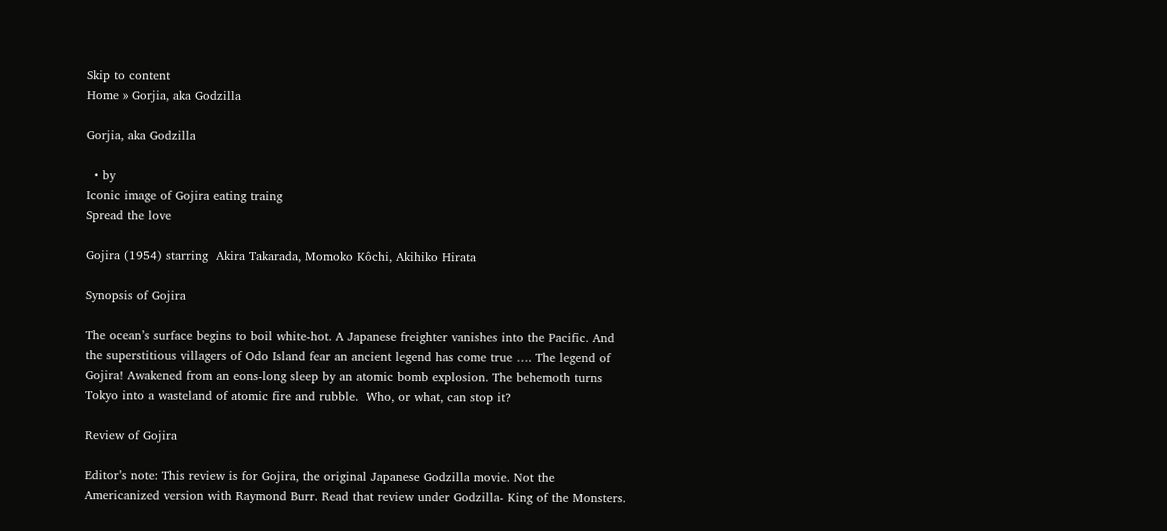Skip to content
Home » Gorjia, aka Godzilla

Gorjia, aka Godzilla

  • by
Iconic image of Gojira eating traing
Spread the love

Gojira (1954) starring  Akira Takarada, Momoko Kôchi, Akihiko Hirata

Synopsis of Gojira

The ocean’s surface begins to boil white-hot. A Japanese freighter vanishes into the Pacific. And the superstitious villagers of Odo Island fear an ancient legend has come true …. The legend of Gojira! Awakened from an eons-long sleep by an atomic bomb explosion. The behemoth turns Tokyo into a wasteland of atomic fire and rubble.  Who, or what, can stop it?

Review of Gojira

Editor’s note: This review is for Gojira, the original Japanese Godzilla movie. Not the Americanized version with Raymond Burr. Read that review under Godzilla- King of the Monsters.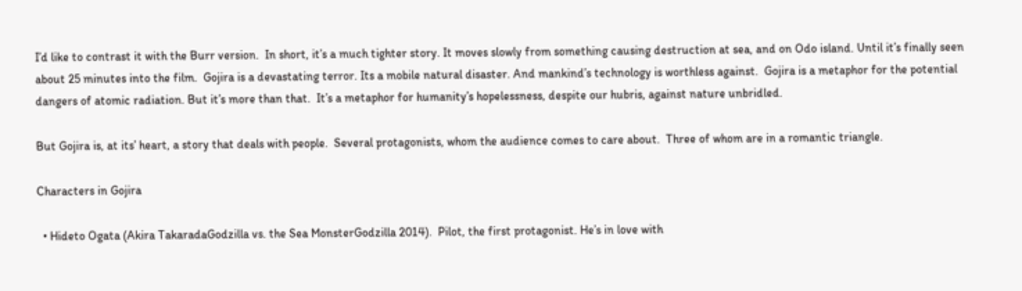I’d like to contrast it with the Burr version.  In short, it’s a much tighter story. It moves slowly from something causing destruction at sea, and on Odo island. Until it’s finally seen about 25 minutes into the film.  Gojira is a devastating terror. Its a mobile natural disaster. And mankind’s technology is worthless against.  Gojira is a metaphor for the potential dangers of atomic radiation. But it’s more than that.  It’s a metaphor for humanity’s hopelessness, despite our hubris, against nature unbridled.

But Gojira is, at its’ heart, a story that deals with people.  Several protagonists, whom the audience comes to care about.  Three of whom are in a romantic triangle.

Characters in Gojira

  • Hideto Ogata (Akira TakaradaGodzilla vs. the Sea MonsterGodzilla 2014).  Pilot, the first protagonist. He’s in love with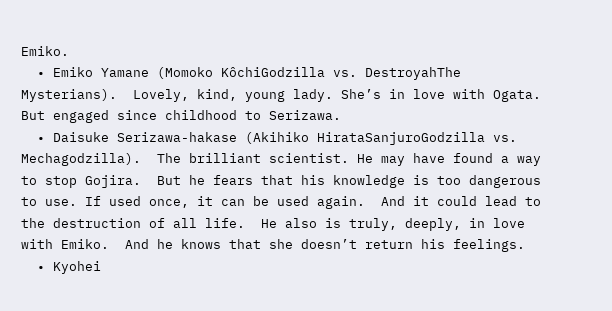Emiko.
  • Emiko Yamane (Momoko KôchiGodzilla vs. DestroyahThe Mysterians).  Lovely, kind, young lady. She’s in love with Ogata.  But engaged since childhood to Serizawa.
  • Daisuke Serizawa-hakase (Akihiko HirataSanjuroGodzilla vs. Mechagodzilla).  The brilliant scientist. He may have found a way to stop Gojira.  But he fears that his knowledge is too dangerous to use. If used once, it can be used again.  And it could lead to the destruction of all life.  He also is truly, deeply, in love with Emiko.  And he knows that she doesn’t return his feelings.
  • Kyohei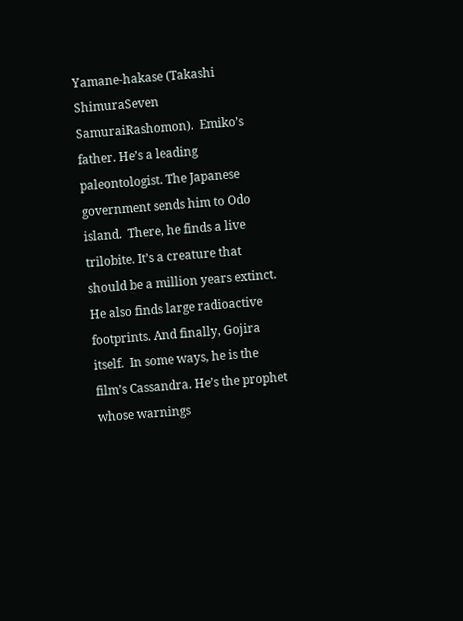Yamane-hakase (Takashi ShimuraSeven SamuraiRashomon).  Emiko’s father. He’s a leading paleontologist. The Japanese government sends him to Odo island.  There, he finds a live trilobite. It’s a creature that should be a million years extinct.  He also finds large radioactive footprints. And finally, Gojira itself.  In some ways, he is the film’s Cassandra. He’s the prophet whose warnings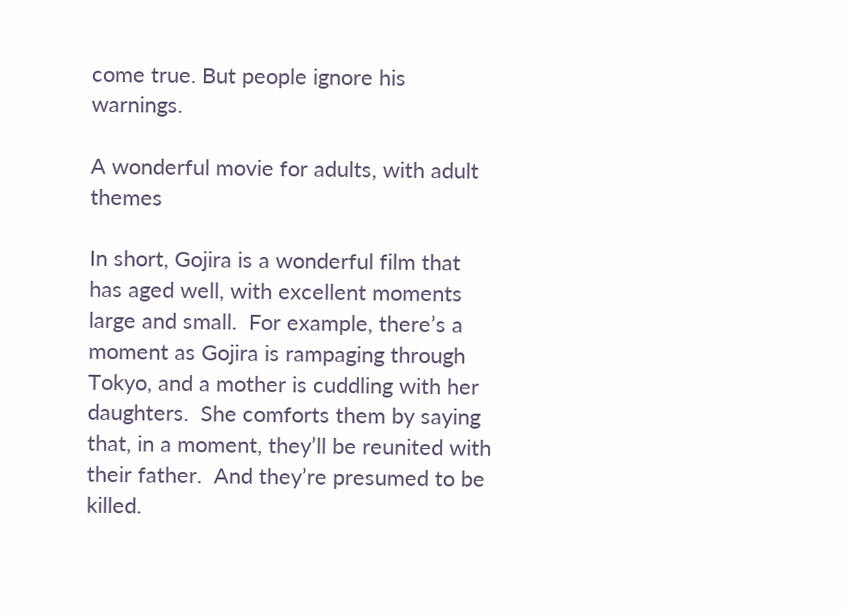come true. But people ignore his warnings.

A wonderful movie for adults, with adult themes

In short, Gojira is a wonderful film that has aged well, with excellent moments large and small.  For example, there’s a moment as Gojira is rampaging through Tokyo, and a mother is cuddling with her daughters.  She comforts them by saying that, in a moment, they’ll be reunited with their father.  And they’re presumed to be killed.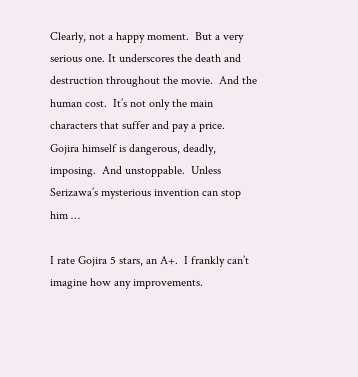Clearly, not a happy moment.  But a very serious one. It underscores the death and destruction throughout the movie.  And the human cost.  It’s not only the main characters that suffer and pay a price.  Gojira himself is dangerous, deadly, imposing.  And unstoppable.  Unless Serizawa’s mysterious invention can stop him …

I rate Gojira 5 stars, an A+.  I frankly can’t imagine how any improvements.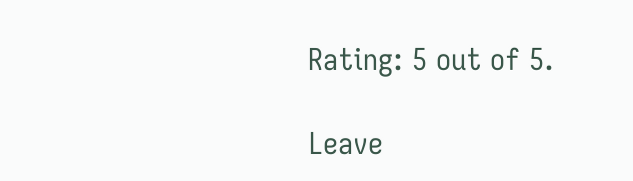Rating: 5 out of 5.

Leave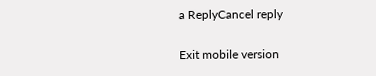a ReplyCancel reply

Exit mobile version